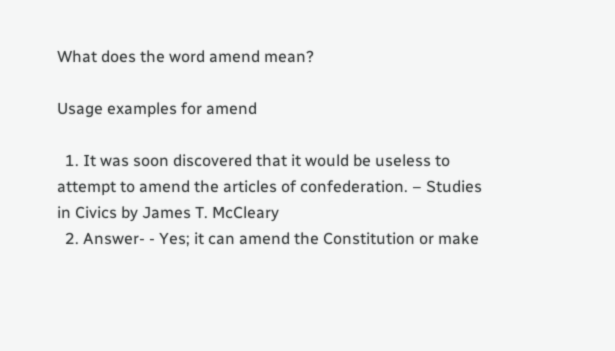What does the word amend mean?

Usage examples for amend

  1. It was soon discovered that it would be useless to attempt to amend the articles of confederation. – Studies in Civics by James T. McCleary
  2. Answer- - Yes; it can amend the Constitution or make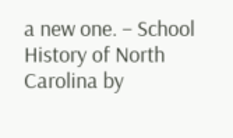a new one. – School History of North Carolina by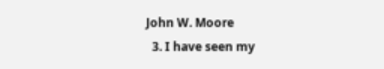John W. Moore
  3. I have seen my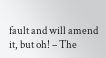fault and will amend it, but oh! – The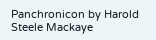Panchronicon by Harold Steele Mackaye